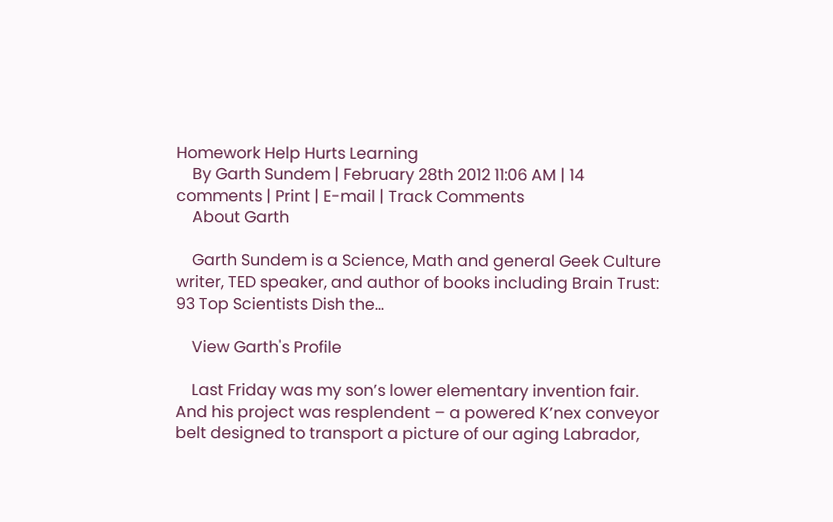Homework Help Hurts Learning
    By Garth Sundem | February 28th 2012 11:06 AM | 14 comments | Print | E-mail | Track Comments
    About Garth

    Garth Sundem is a Science, Math and general Geek Culture writer, TED speaker, and author of books including Brain Trust: 93 Top Scientists Dish the...

    View Garth's Profile

    Last Friday was my son’s lower elementary invention fair. And his project was resplendent – a powered K’nex conveyor belt designed to transport a picture of our aging Labrador,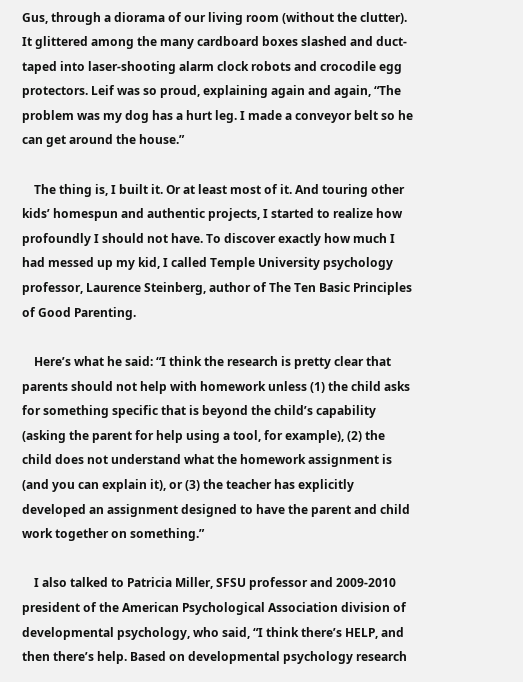Gus, through a diorama of our living room (without the clutter). It glittered among the many cardboard boxes slashed and duct-taped into laser-shooting alarm clock robots and crocodile egg protectors. Leif was so proud, explaining again and again, “The problem was my dog has a hurt leg. I made a conveyor belt so he can get around the house.”

    The thing is, I built it. Or at least most of it. And touring other kids’ homespun and authentic projects, I started to realize how profoundly I should not have. To discover exactly how much I had messed up my kid, I called Temple University psychology professor, Laurence Steinberg, author of The Ten Basic Principles of Good Parenting.

    Here’s what he said: “I think the research is pretty clear that parents should not help with homework unless (1) the child asks for something specific that is beyond the child’s capability (asking the parent for help using a tool, for example), (2) the child does not understand what the homework assignment is (and you can explain it), or (3) the teacher has explicitly developed an assignment designed to have the parent and child work together on something.”

    I also talked to Patricia Miller, SFSU professor and 2009-2010 president of the American Psychological Association division of developmental psychology, who said, “I think there’s HELP, and then there’s help. Based on developmental psychology research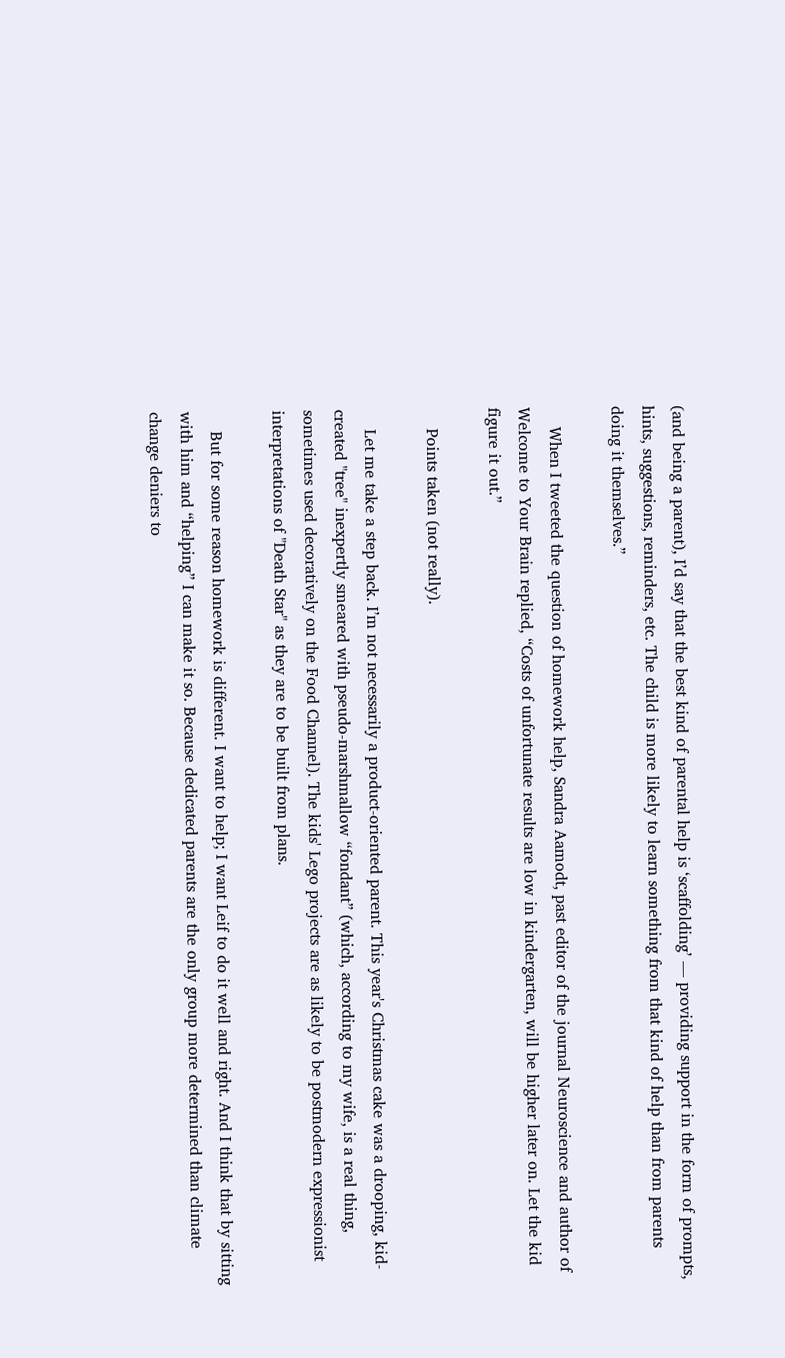(and being a parent), I’d say that the best kind of parental help is ‘scaffolding’ — providing support in the form of prompts, hints, suggestions, reminders, etc. The child is more likely to learn something from that kind of help than from parents doing it themselves.”

    When I tweeted the question of homework help, Sandra Aamodt, past editor of the journal Neuroscience and author of Welcome to Your Brain replied, “Costs of unfortunate results are low in kindergarten, will be higher later on. Let the kid figure it out.”

    Points taken (not really).

    Let me take a step back. I’m not necessarily a product-oriented parent. This year's Christmas cake was a drooping, kid-created "tree" inexpertly smeared with pseudo-marshmallow “fondant” (which, according to my wife, is a real thing, sometimes used decoratively on the Food Channel). The kids' Lego projects are as likely to be postmodern expressionist interpretations of "Death Star" as they are to be built from plans.

    But for some reason homework is different. I want to help; I want Leif to do it well and right. And I think that by sitting with him and “helping” I can make it so. Because dedicated parents are the only group more determined than climate change deniers to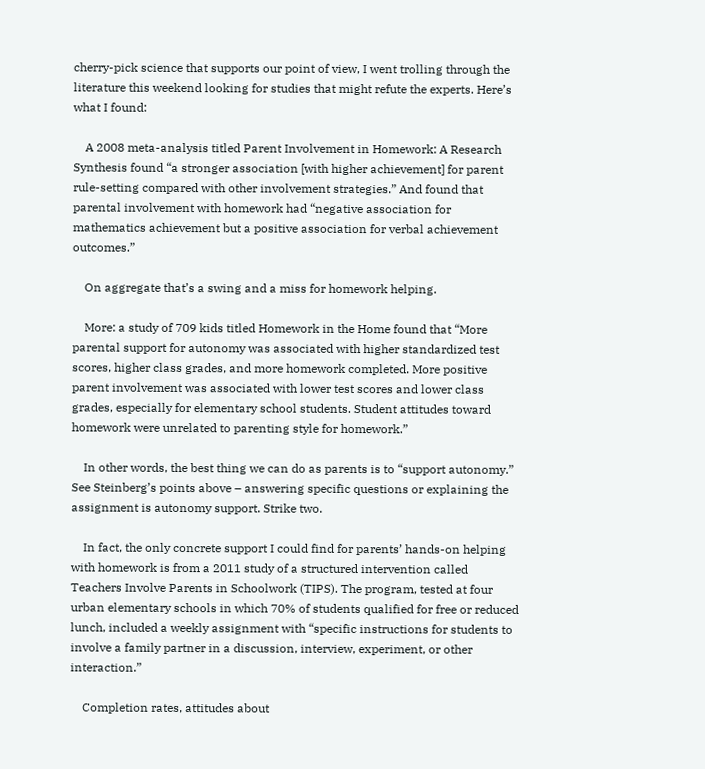cherry-pick science that supports our point of view, I went trolling through the literature this weekend looking for studies that might refute the experts. Here’s what I found:

    A 2008 meta-analysis titled Parent Involvement in Homework: A Research Synthesis found “a stronger association [with higher achievement] for parent rule-setting compared with other involvement strategies.” And found that parental involvement with homework had “negative association for mathematics achievement but a positive association for verbal achievement outcomes.”

    On aggregate that’s a swing and a miss for homework helping.

    More: a study of 709 kids titled Homework in the Home found that “More parental support for autonomy was associated with higher standardized test scores, higher class grades, and more homework completed. More positive parent involvement was associated with lower test scores and lower class grades, especially for elementary school students. Student attitudes toward homework were unrelated to parenting style for homework.”

    In other words, the best thing we can do as parents is to “support autonomy.” See Steinberg’s points above – answering specific questions or explaining the assignment is autonomy support. Strike two.

    In fact, the only concrete support I could find for parents’ hands-on helping with homework is from a 2011 study of a structured intervention called Teachers Involve Parents in Schoolwork (TIPS). The program, tested at four urban elementary schools in which 70% of students qualified for free or reduced lunch, included a weekly assignment with “specific instructions for students to involve a family partner in a discussion, interview, experiment, or other interaction.”

    Completion rates, attitudes about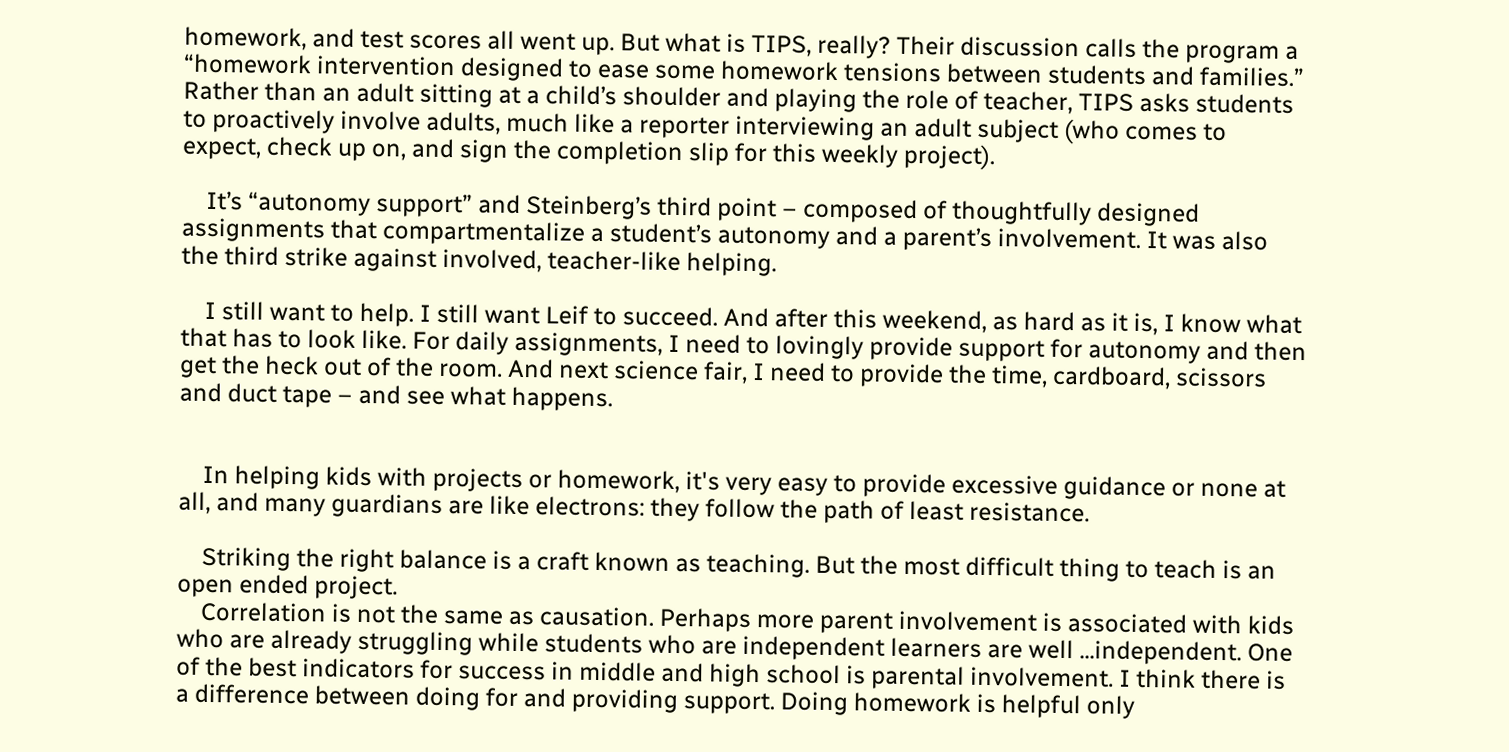homework, and test scores all went up. But what is TIPS, really? Their discussion calls the program a “homework intervention designed to ease some homework tensions between students and families.” Rather than an adult sitting at a child’s shoulder and playing the role of teacher, TIPS asks students to proactively involve adults, much like a reporter interviewing an adult subject (who comes to expect, check up on, and sign the completion slip for this weekly project).

    It’s “autonomy support” and Steinberg’s third point – composed of thoughtfully designed assignments that compartmentalize a student’s autonomy and a parent’s involvement. It was also the third strike against involved, teacher-like helping.

    I still want to help. I still want Leif to succeed. And after this weekend, as hard as it is, I know what that has to look like. For daily assignments, I need to lovingly provide support for autonomy and then get the heck out of the room. And next science fair, I need to provide the time, cardboard, scissors and duct tape – and see what happens.


    In helping kids with projects or homework, it's very easy to provide excessive guidance or none at all, and many guardians are like electrons: they follow the path of least resistance.

    Striking the right balance is a craft known as teaching. But the most difficult thing to teach is an open ended project.
    Correlation is not the same as causation. Perhaps more parent involvement is associated with kids who are already struggling while students who are independent learners are well ...independent. One of the best indicators for success in middle and high school is parental involvement. I think there is a difference between doing for and providing support. Doing homework is helpful only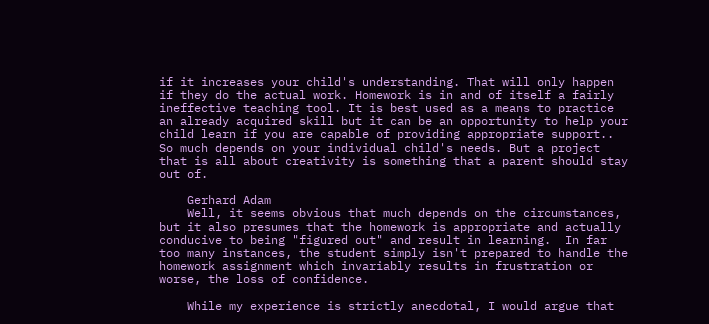if it increases your child's understanding. That will only happen if they do the actual work. Homework is in and of itself a fairly ineffective teaching tool. It is best used as a means to practice an already acquired skill but it can be an opportunity to help your child learn if you are capable of providing appropriate support.. So much depends on your individual child's needs. But a project that is all about creativity is something that a parent should stay out of.

    Gerhard Adam
    Well, it seems obvious that much depends on the circumstances, but it also presumes that the homework is appropriate and actually conducive to being "figured out" and result in learning.  In far too many instances, the student simply isn't prepared to handle the homework assignment which invariably results in frustration or worse, the loss of confidence.

    While my experience is strictly anecdotal, I would argue that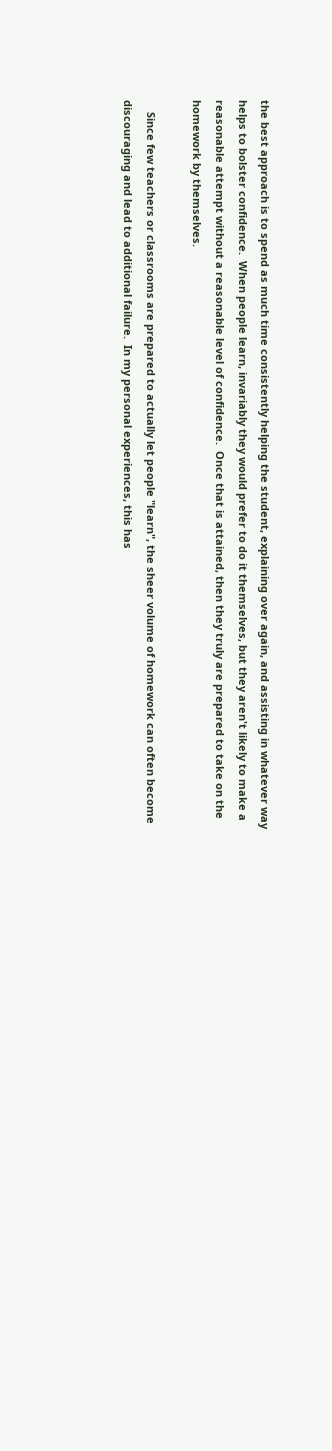the best approach is to spend as much time consistently helping the student, explaining over again, and assisting in whatever way helps to bolster confidence.  When people learn, invariably they would prefer to do it themselves, but they aren't likely to make a reasonable attempt without a reasonable level of confidence.  Once that is attained, then they truly are prepared to take on the homework by themselves.

    Since few teachers or classrooms are prepared to actually let people "learn", the sheer volume of homework can often become discouraging and lead to additional failure.  In my personal experiences, this has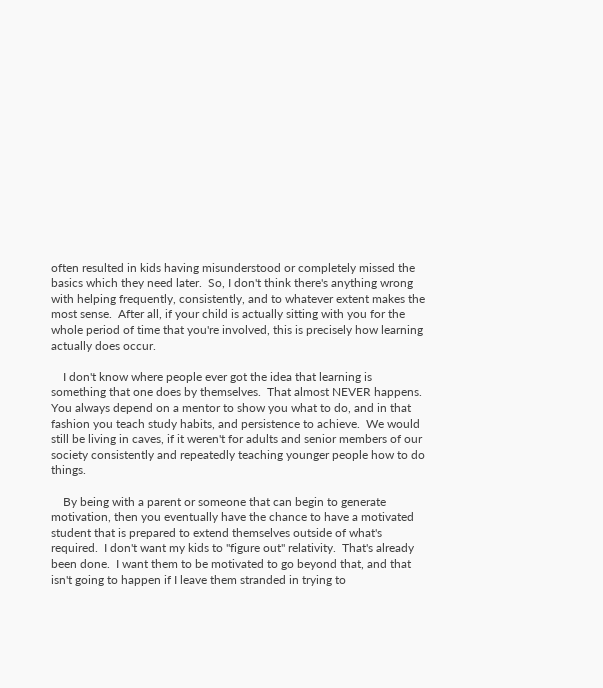often resulted in kids having misunderstood or completely missed the basics which they need later.  So, I don't think there's anything wrong with helping frequently, consistently, and to whatever extent makes the most sense.  After all, if your child is actually sitting with you for the whole period of time that you're involved, this is precisely how learning actually does occur.

    I don't know where people ever got the idea that learning is something that one does by themselves.  That almost NEVER happens.  You always depend on a mentor to show you what to do, and in that fashion you teach study habits, and persistence to achieve.  We would still be living in caves, if it weren't for adults and senior members of our society consistently and repeatedly teaching younger people how to do things.

    By being with a parent or someone that can begin to generate motivation, then you eventually have the chance to have a motivated student that is prepared to extend themselves outside of what's required.  I don't want my kids to "figure out" relativity.  That's already been done.  I want them to be motivated to go beyond that, and that isn't going to happen if I leave them stranded in trying to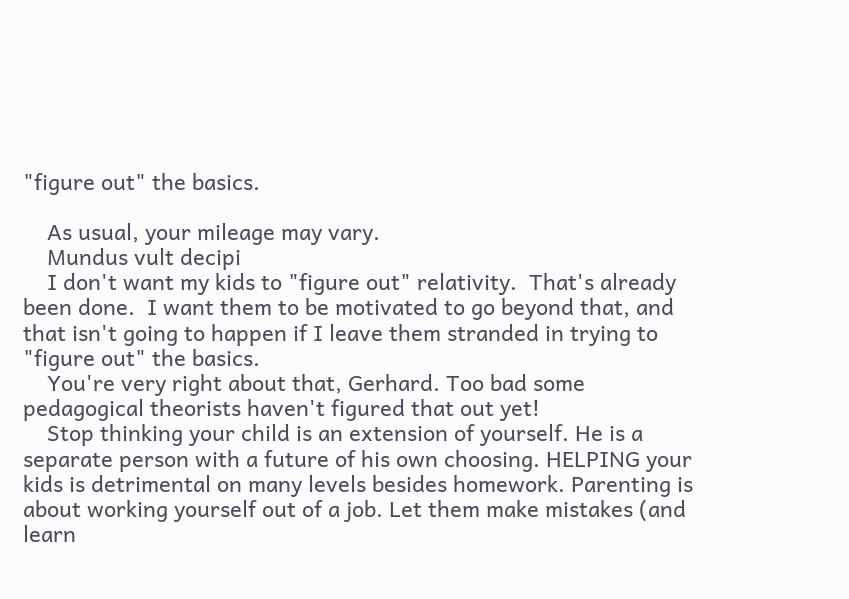"figure out" the basics.

    As usual, your mileage may vary.
    Mundus vult decipi
    I don't want my kids to "figure out" relativity.  That's already been done.  I want them to be motivated to go beyond that, and that isn't going to happen if I leave them stranded in trying to "figure out" the basics.
    You're very right about that, Gerhard. Too bad some pedagogical theorists haven't figured that out yet!
    Stop thinking your child is an extension of yourself. He is a separate person with a future of his own choosing. HELPING your kids is detrimental on many levels besides homework. Parenting is about working yourself out of a job. Let them make mistakes (and learn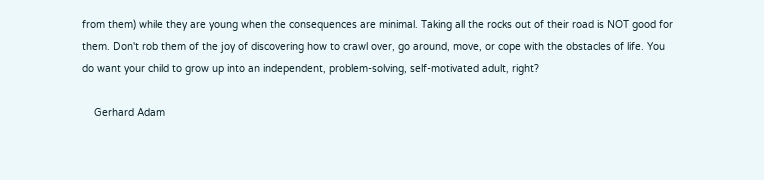from them) while they are young when the consequences are minimal. Taking all the rocks out of their road is NOT good for them. Don't rob them of the joy of discovering how to crawl over, go around, move, or cope with the obstacles of life. You do want your child to grow up into an independent, problem-solving, self-motivated adult, right?

    Gerhard Adam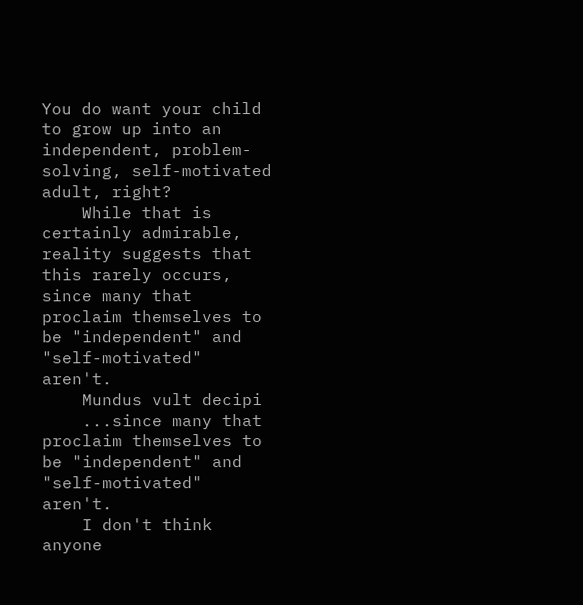You do want your child to grow up into an independent, problem-solving, self-motivated adult, right?
    While that is certainly admirable, reality suggests that this rarely occurs, since many that proclaim themselves to be "independent" and "self-motivated" aren't.
    Mundus vult decipi
    ...since many that proclaim themselves to be "independent" and "self-motivated" aren't.
    I don't think anyone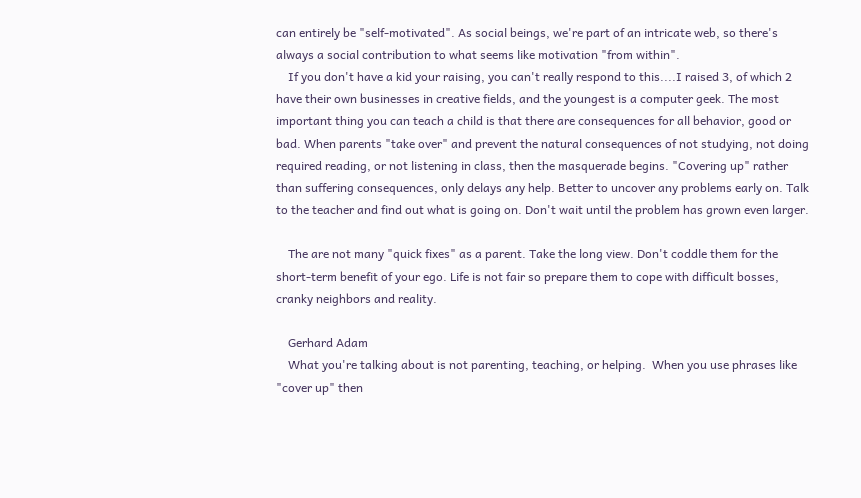can entirely be "self-motivated". As social beings, we're part of an intricate web, so there's always a social contribution to what seems like motivation "from within".
    If you don't have a kid your raising, you can't really respond to this....I raised 3, of which 2 have their own businesses in creative fields, and the youngest is a computer geek. The most important thing you can teach a child is that there are consequences for all behavior, good or bad. When parents "take over" and prevent the natural consequences of not studying, not doing required reading, or not listening in class, then the masquerade begins. "Covering up" rather than suffering consequences, only delays any help. Better to uncover any problems early on. Talk to the teacher and find out what is going on. Don't wait until the problem has grown even larger.

    The are not many "quick fixes" as a parent. Take the long view. Don't coddle them for the short-term benefit of your ego. Life is not fair so prepare them to cope with difficult bosses, cranky neighbors and reality.

    Gerhard Adam
    What you're talking about is not parenting, teaching, or helping.  When you use phrases like "cover up" then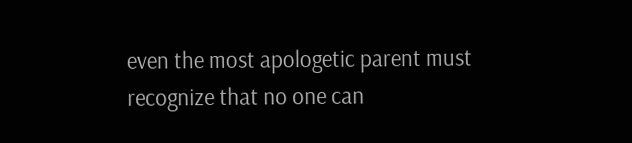even the most apologetic parent must recognize that no one can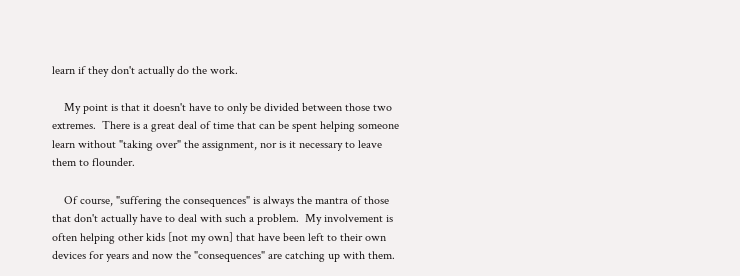learn if they don't actually do the work.

    My point is that it doesn't have to only be divided between those two extremes.  There is a great deal of time that can be spent helping someone learn without "taking over" the assignment, nor is it necessary to leave them to flounder.

    Of course, "suffering the consequences" is always the mantra of those that don't actually have to deal with such a problem.  My involvement is often helping other kids [not my own] that have been left to their own devices for years and now the "consequences" are catching up with them.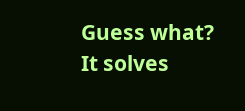Guess what?  It solves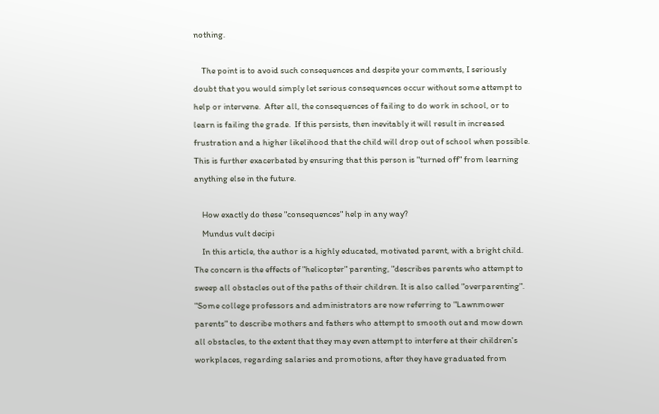nothing.

    The point is to avoid such consequences and despite your comments, I seriously doubt that you would simply let serious consequences occur without some attempt to help or intervene.  After all, the consequences of failing to do work in school, or to learn is failing the grade.  If this persists, then inevitably it will result in increased frustration and a higher likelihood that the child will drop out of school when possible.  This is further exacerbated by ensuring that this person is "turned off" from learning anything else in the future.

    How exactly do these "consequences" help in any way?
    Mundus vult decipi
    In this article, the author is a highly educated, motivated parent, with a bright child. The concern is the effects of "helicopter" parenting, "describes parents who attempt to sweep all obstacles out of the paths of their children. It is also called "overparenting". "Some college professors and administrators are now referring to "Lawnmower parents" to describe mothers and fathers who attempt to smooth out and mow down all obstacles, to the extent that they may even attempt to interfere at their children's workplaces, regarding salaries and promotions, after they have graduated from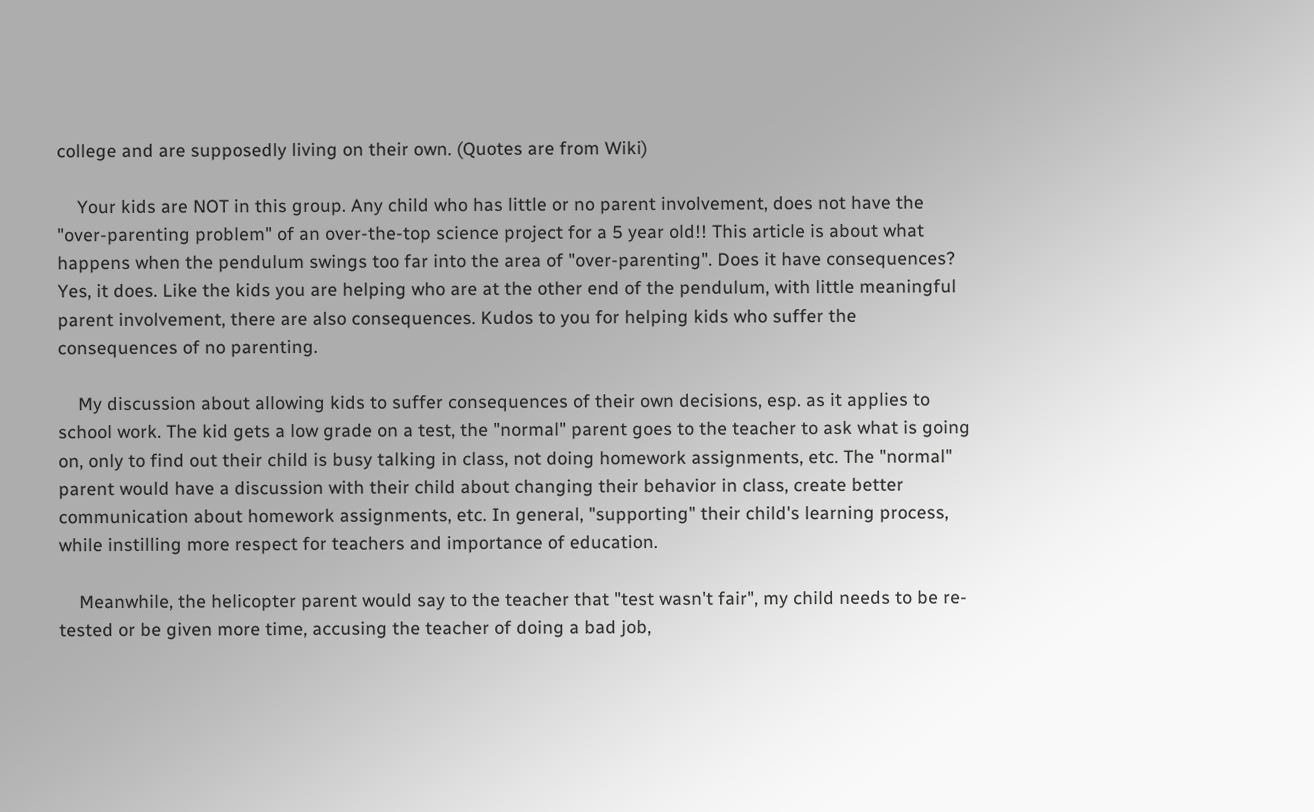college and are supposedly living on their own. (Quotes are from Wiki)

    Your kids are NOT in this group. Any child who has little or no parent involvement, does not have the "over-parenting problem" of an over-the-top science project for a 5 year old!! This article is about what happens when the pendulum swings too far into the area of "over-parenting". Does it have consequences? Yes, it does. Like the kids you are helping who are at the other end of the pendulum, with little meaningful parent involvement, there are also consequences. Kudos to you for helping kids who suffer the consequences of no parenting.

    My discussion about allowing kids to suffer consequences of their own decisions, esp. as it applies to school work. The kid gets a low grade on a test, the "normal" parent goes to the teacher to ask what is going on, only to find out their child is busy talking in class, not doing homework assignments, etc. The "normal" parent would have a discussion with their child about changing their behavior in class, create better communication about homework assignments, etc. In general, "supporting" their child's learning process, while instilling more respect for teachers and importance of education.

    Meanwhile, the helicopter parent would say to the teacher that "test wasn't fair", my child needs to be re-tested or be given more time, accusing the teacher of doing a bad job,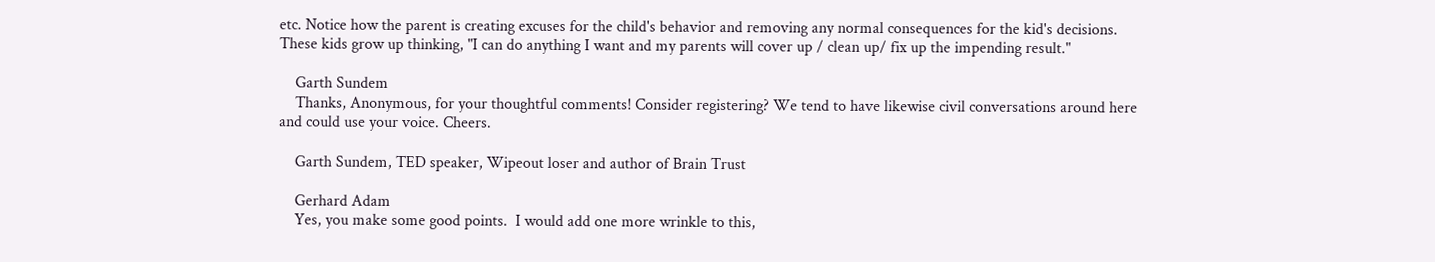etc. Notice how the parent is creating excuses for the child's behavior and removing any normal consequences for the kid's decisions. These kids grow up thinking, "I can do anything I want and my parents will cover up / clean up/ fix up the impending result."

    Garth Sundem
    Thanks, Anonymous, for your thoughtful comments! Consider registering? We tend to have likewise civil conversations around here and could use your voice. Cheers.

    Garth Sundem, TED speaker, Wipeout loser and author of Brain Trust

    Gerhard Adam
    Yes, you make some good points.  I would add one more wrinkle to this,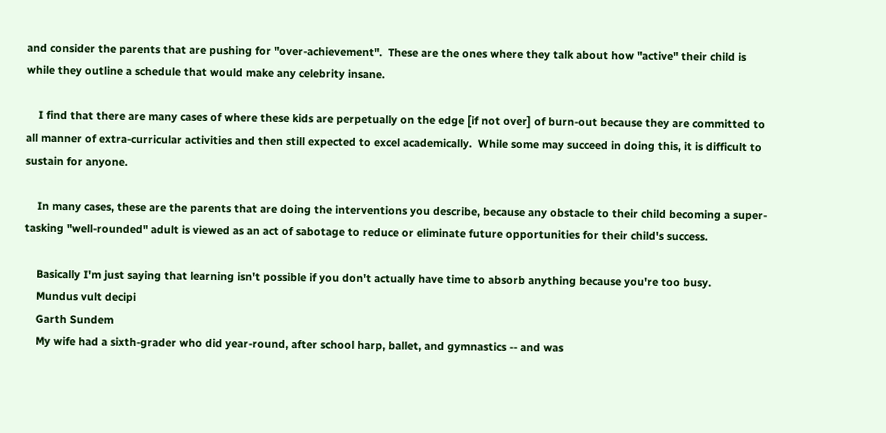and consider the parents that are pushing for "over-achievement".  These are the ones where they talk about how "active" their child is while they outline a schedule that would make any celebrity insane.

    I find that there are many cases of where these kids are perpetually on the edge [if not over] of burn-out because they are committed to all manner of extra-curricular activities and then still expected to excel academically.  While some may succeed in doing this, it is difficult to sustain for anyone.

    In many cases, these are the parents that are doing the interventions you describe, because any obstacle to their child becoming a super-tasking "well-rounded" adult is viewed as an act of sabotage to reduce or eliminate future opportunities for their child's success.

    Basically I'm just saying that learning isn't possible if you don't actually have time to absorb anything because you're too busy.
    Mundus vult decipi
    Garth Sundem
    My wife had a sixth-grader who did year-round, after school harp, ballet, and gymnastics -- and was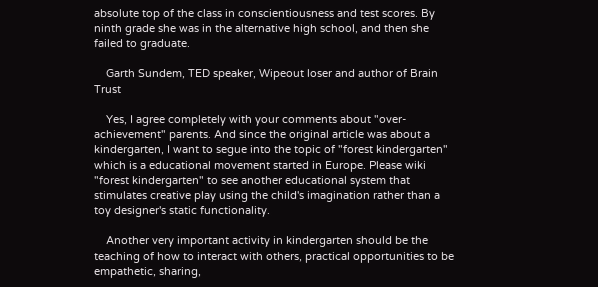absolute top of the class in conscientiousness and test scores. By ninth grade she was in the alternative high school, and then she failed to graduate.

    Garth Sundem, TED speaker, Wipeout loser and author of Brain Trust

    Yes, I agree completely with your comments about "over-achievement" parents. And since the original article was about a kindergarten, I want to segue into the topic of "forest kindergarten" which is a educational movement started in Europe. Please wiki "forest kindergarten" to see another educational system that stimulates creative play using the child's imagination rather than a toy designer's static functionality.

    Another very important activity in kindergarten should be the teaching of how to interact with others, practical opportunities to be empathetic, sharing,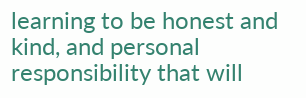learning to be honest and kind, and personal responsibility that will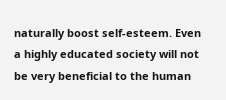naturally boost self-esteem. Even a highly educated society will not be very beneficial to the human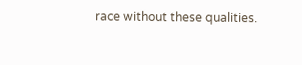race without these qualities.